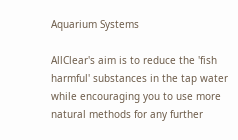Aquarium Systems

AllClear's aim is to reduce the 'fish harmful' substances in the tap water while encouraging you to use more natural methods for any further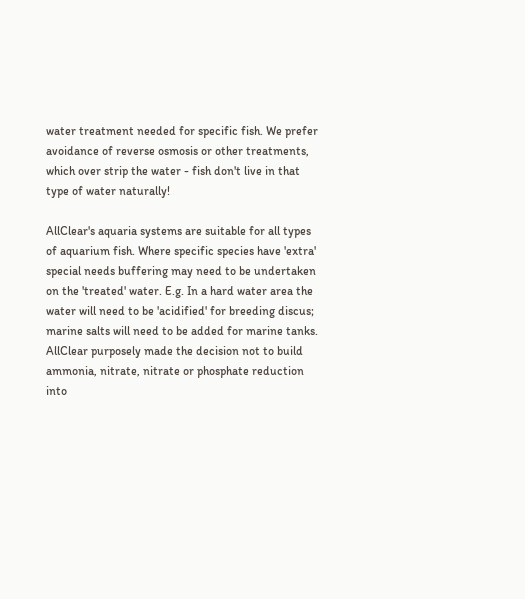water treatment needed for specific fish. We prefer avoidance of reverse osmosis or other treatments, which over strip the water - fish don't live in that type of water naturally!

AllClear's aquaria systems are suitable for all types of aquarium fish. Where specific species have 'extra' special needs buffering may need to be undertaken on the 'treated' water. E.g. In a hard water area the water will need to be 'acidified' for breeding discus; marine salts will need to be added for marine tanks. AllClear purposely made the decision not to build ammonia, nitrate, nitrate or phosphate reduction into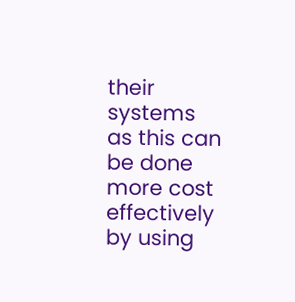their systems as this can be done more cost effectively by using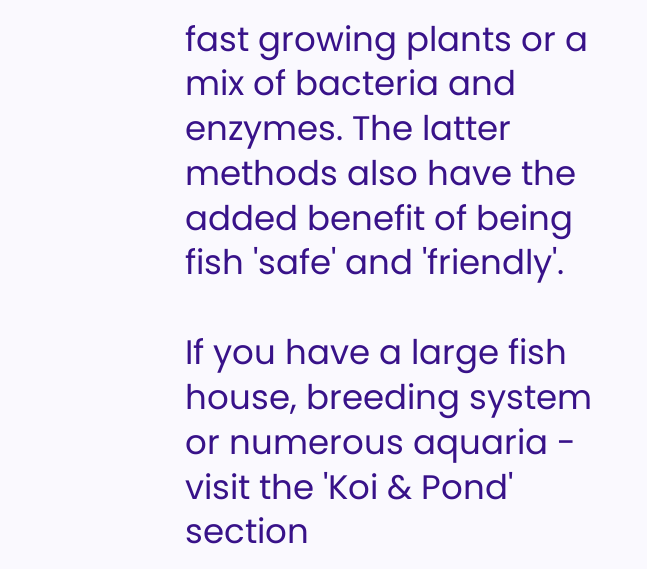fast growing plants or a mix of bacteria and enzymes. The latter methods also have the added benefit of being fish 'safe' and 'friendly'.

If you have a large fish house, breeding system or numerous aquaria - visit the 'Koi & Pond' section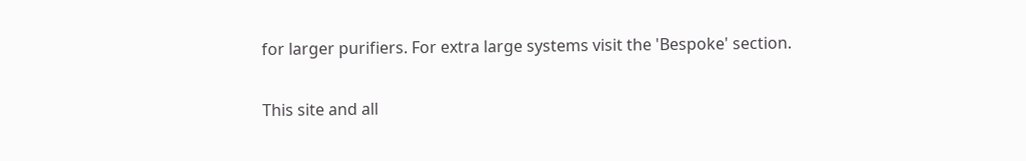for larger purifiers. For extra large systems visit the 'Bespoke' section.

This site and all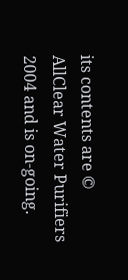its contents are © AllClear Water Purifiers 2004 and is on-going.